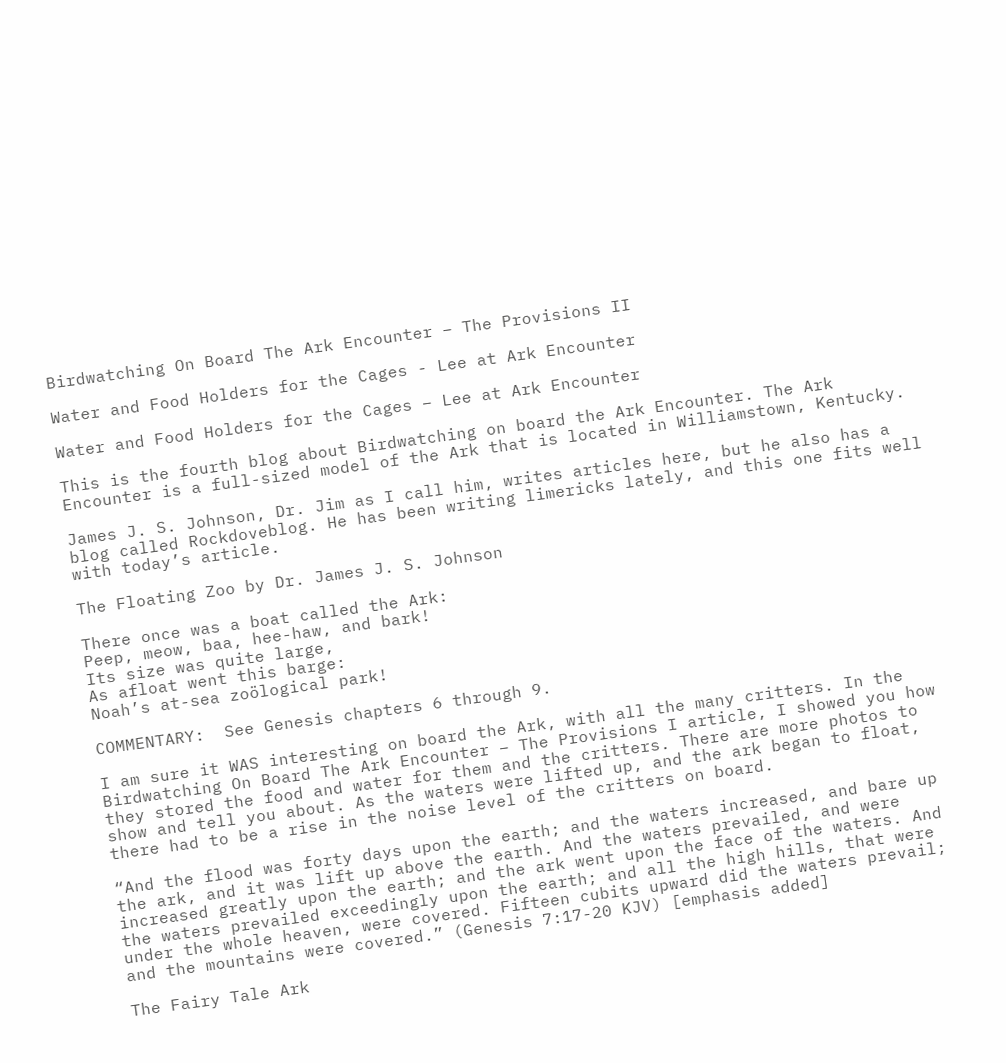Birdwatching On Board The Ark Encounter – The Provisions II

Water and Food Holders for the Cages - Lee at Ark Encounter

Water and Food Holders for the Cages – Lee at Ark Encounter

This is the fourth blog about Birdwatching on board the Ark Encounter. The Ark Encounter is a full-sized model of the Ark that is located in Williamstown, Kentucky.

James J. S. Johnson, Dr. Jim as I call him, writes articles here, but he also has a blog called Rockdoveblog. He has been writing limericks lately, and this one fits well with today’s article.

The Floating Zoo by Dr. James J. S. Johnson

There once was a boat called the Ark:
Peep, meow, baa, hee-haw, and bark!
Its size was quite large,
As afloat went this barge:
Noah’s at-sea zoölogical park!

COMMENTARY:  See Genesis chapters 6 through 9.

I am sure it WAS interesting on board the Ark, with all the many critters. In the Birdwatching On Board The Ark Encounter – The Provisions I article, I showed you how they stored the food and water for them and the critters. There are more photos to show and tell you about. As the waters were lifted up, and the ark began to float, there had to be a rise in the noise level of the critters on board.

“And the flood was forty days upon the earth; and the waters increased, and bare up the ark, and it was lift up above the earth. And the waters prevailed, and were increased greatly upon the earth; and the ark went upon the face of the waters. And the waters prevailed exceedingly upon the earth; and all the high hills, that were under the whole heaven, were covered. Fifteen cubits upward did the waters prevail; and the mountains were covered.” (Genesis 7:17-20 KJV) [emphasis added]

The Fairy Tale Ark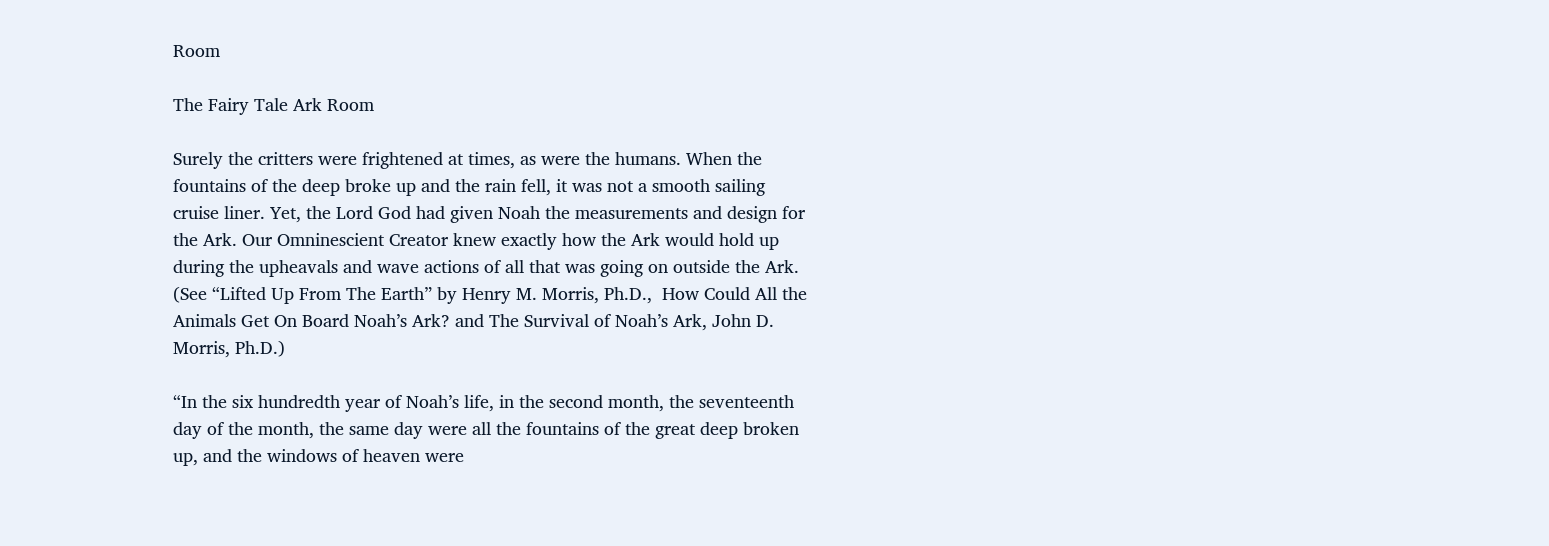Room

The Fairy Tale Ark Room

Surely the critters were frightened at times, as were the humans. When the fountains of the deep broke up and the rain fell, it was not a smooth sailing cruise liner. Yet, the Lord God had given Noah the measurements and design for the Ark. Our Omninescient Creator knew exactly how the Ark would hold up during the upheavals and wave actions of all that was going on outside the Ark. (See “Lifted Up From The Earth” by Henry M. Morris, Ph.D.,  How Could All the Animals Get On Board Noah’s Ark? and The Survival of Noah’s Ark, John D. Morris, Ph.D.)

“In the six hundredth year of Noah’s life, in the second month, the seventeenth day of the month, the same day were all the fountains of the great deep broken up, and the windows of heaven were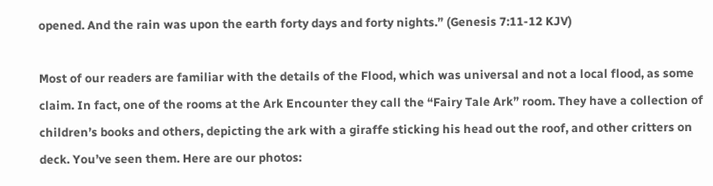opened. And the rain was upon the earth forty days and forty nights.” (Genesis 7:11-12 KJV)

Most of our readers are familiar with the details of the Flood, which was universal and not a local flood, as some claim. In fact, one of the rooms at the Ark Encounter they call the “Fairy Tale Ark” room. They have a collection of children’s books and others, depicting the ark with a giraffe sticking his head out the roof, and other critters on deck. You’ve seen them. Here are our photos: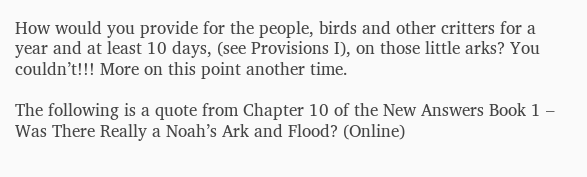How would you provide for the people, birds and other critters for a year and at least 10 days, (see Provisions I), on those little arks? You couldn’t!!! More on this point another time.

The following is a quote from Chapter 10 of the New Answers Book 1 – Was There Really a Noah’s Ark and Flood? (Online)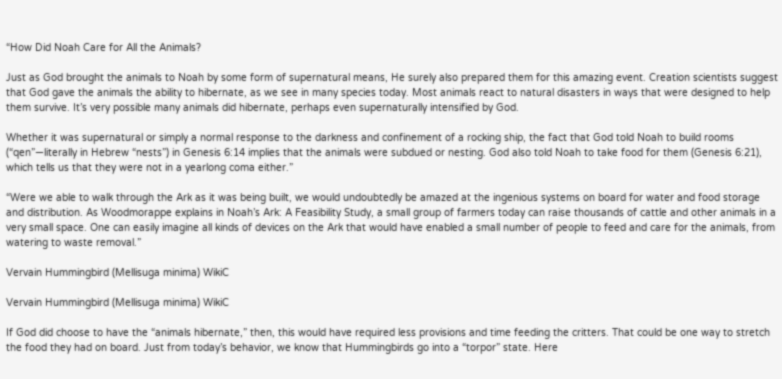“How Did Noah Care for All the Animals?

Just as God brought the animals to Noah by some form of supernatural means, He surely also prepared them for this amazing event. Creation scientists suggest that God gave the animals the ability to hibernate, as we see in many species today. Most animals react to natural disasters in ways that were designed to help them survive. It’s very possible many animals did hibernate, perhaps even supernaturally intensified by God.

Whether it was supernatural or simply a normal response to the darkness and confinement of a rocking ship, the fact that God told Noah to build rooms (“qen”—literally in Hebrew “nests”) in Genesis 6:14 implies that the animals were subdued or nesting. God also told Noah to take food for them (Genesis 6:21), which tells us that they were not in a yearlong coma either.”

“Were we able to walk through the Ark as it was being built, we would undoubtedly be amazed at the ingenious systems on board for water and food storage and distribution. As Woodmorappe explains in Noah’s Ark: A Feasibility Study, a small group of farmers today can raise thousands of cattle and other animals in a very small space. One can easily imagine all kinds of devices on the Ark that would have enabled a small number of people to feed and care for the animals, from watering to waste removal.”

Vervain Hummingbird (Mellisuga minima) WikiC

Vervain Hummingbird (Mellisuga minima) WikiC

If God did choose to have the “animals hibernate,” then, this would have required less provisions and time feeding the critters. That could be one way to stretch the food they had on board. Just from today’s behavior, we know that Hummingbirds go into a “torpor” state. Here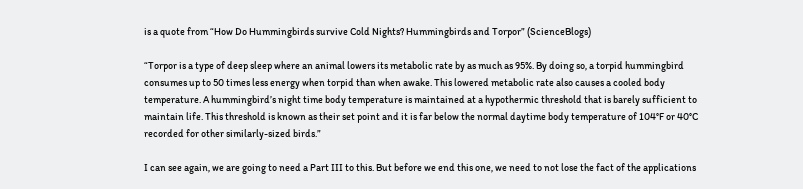is a quote from “How Do Hummingbirds survive Cold Nights? Hummingbirds and Torpor” (ScienceBlogs)

“Torpor is a type of deep sleep where an animal lowers its metabolic rate by as much as 95%. By doing so, a torpid hummingbird consumes up to 50 times less energy when torpid than when awake. This lowered metabolic rate also causes a cooled body temperature. A hummingbird’s night time body temperature is maintained at a hypothermic threshold that is barely sufficient to maintain life. This threshold is known as their set point and it is far below the normal daytime body temperature of 104°F or 40°C recorded for other similarly-sized birds.”

I can see again, we are going to need a Part III to this. But before we end this one, we need to not lose the fact of the applications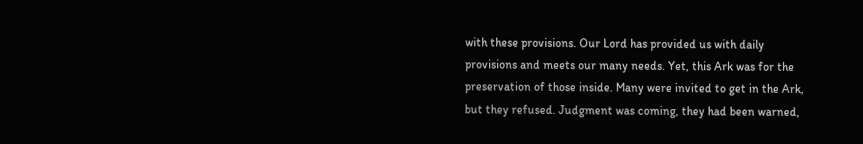with these provisions. Our Lord has provided us with daily provisions and meets our many needs. Yet, this Ark was for the preservation of those inside. Many were invited to get in the Ark, but they refused. Judgment was coming, they had been warned,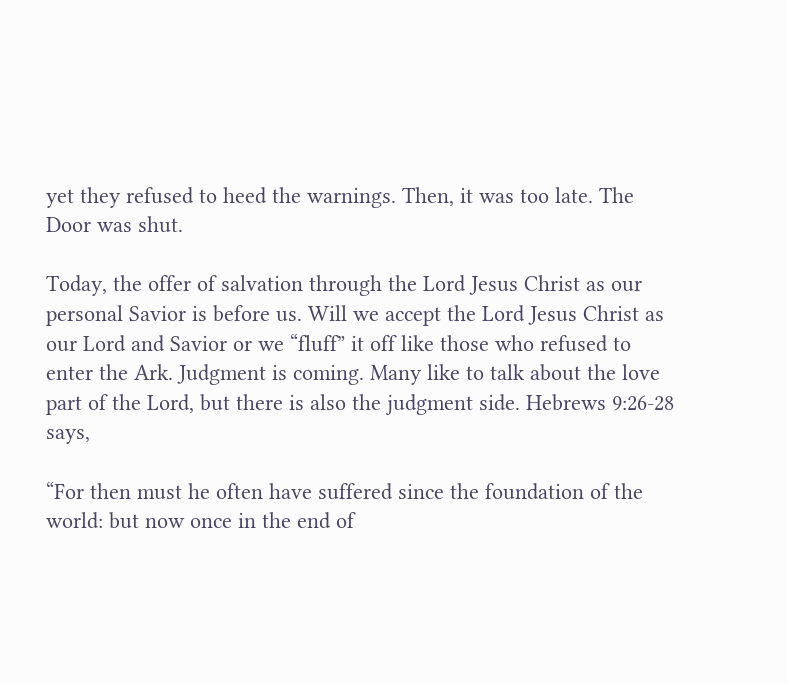yet they refused to heed the warnings. Then, it was too late. The Door was shut.

Today, the offer of salvation through the Lord Jesus Christ as our personal Savior is before us. Will we accept the Lord Jesus Christ as our Lord and Savior or we “fluff” it off like those who refused to enter the Ark. Judgment is coming. Many like to talk about the love part of the Lord, but there is also the judgment side. Hebrews 9:26-28 says,

“For then must he often have suffered since the foundation of the world: but now once in the end of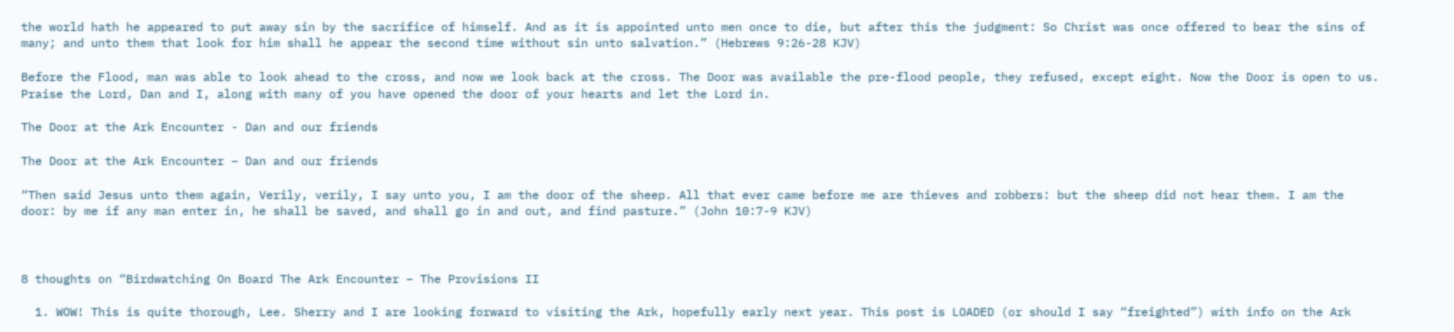the world hath he appeared to put away sin by the sacrifice of himself. And as it is appointed unto men once to die, but after this the judgment: So Christ was once offered to bear the sins of many; and unto them that look for him shall he appear the second time without sin unto salvation.” (Hebrews 9:26-28 KJV)

Before the Flood, man was able to look ahead to the cross, and now we look back at the cross. The Door was available the pre-flood people, they refused, except eight. Now the Door is open to us. Praise the Lord, Dan and I, along with many of you have opened the door of your hearts and let the Lord in.

The Door at the Ark Encounter - Dan and our friends

The Door at the Ark Encounter – Dan and our friends

“Then said Jesus unto them again, Verily, verily, I say unto you, I am the door of the sheep. All that ever came before me are thieves and robbers: but the sheep did not hear them. I am the door: by me if any man enter in, he shall be saved, and shall go in and out, and find pasture.” (John 10:7-9 KJV)



8 thoughts on “Birdwatching On Board The Ark Encounter – The Provisions II

  1. WOW! This is quite thorough, Lee. Sherry and I are looking forward to visiting the Ark, hopefully early next year. This post is LOADED (or should I say “freighted”) with info on the Ark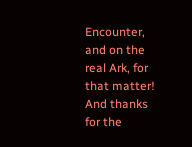Encounter, and on the real Ark, for that matter! And thanks for the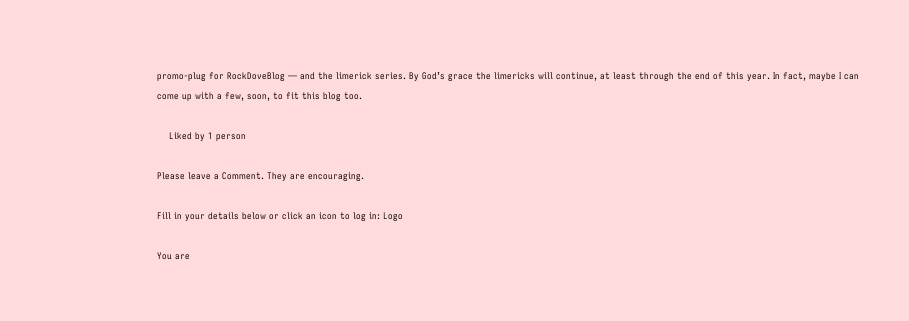promo-plug for RockDoveBlog — and the limerick series. By God’s grace the limericks will continue, at least through the end of this year. In fact, maybe I can come up with a few, soon, to fit this blog too.

    Liked by 1 person

Please leave a Comment. They are encouraging.

Fill in your details below or click an icon to log in: Logo

You are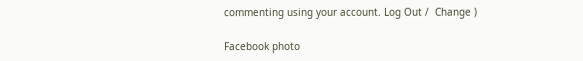commenting using your account. Log Out /  Change )

Facebook photo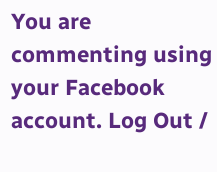You are commenting using your Facebook account. Log Out /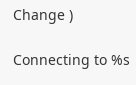Change )

Connecting to %s